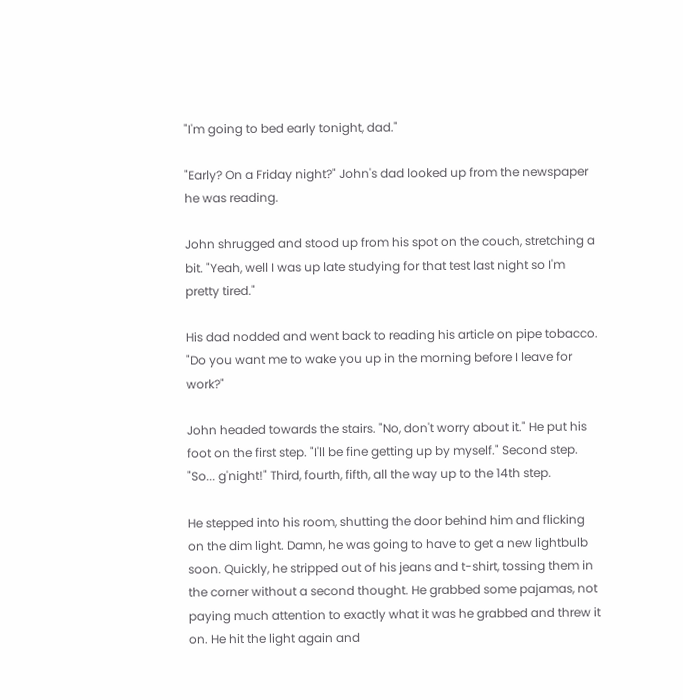"I'm going to bed early tonight, dad."

"Early? On a Friday night?" John's dad looked up from the newspaper he was reading.

John shrugged and stood up from his spot on the couch, stretching a bit. "Yeah, well I was up late studying for that test last night so I'm pretty tired."

His dad nodded and went back to reading his article on pipe tobacco. "Do you want me to wake you up in the morning before I leave for work?"

John headed towards the stairs. "No, don't worry about it." He put his foot on the first step. "I'll be fine getting up by myself." Second step. "So... g'night!" Third, fourth, fifth, all the way up to the 14th step.

He stepped into his room, shutting the door behind him and flicking on the dim light. Damn, he was going to have to get a new lightbulb soon. Quickly, he stripped out of his jeans and t-shirt, tossing them in the corner without a second thought. He grabbed some pajamas, not paying much attention to exactly what it was he grabbed and threw it on. He hit the light again and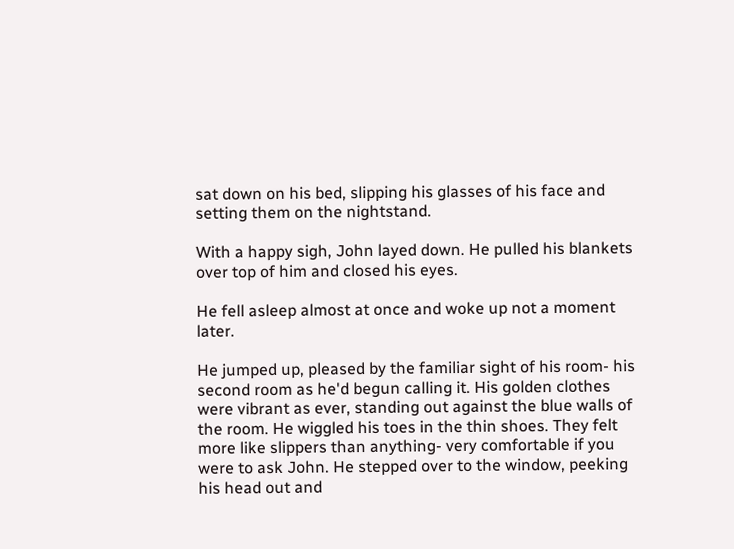sat down on his bed, slipping his glasses of his face and setting them on the nightstand.

With a happy sigh, John layed down. He pulled his blankets over top of him and closed his eyes.

He fell asleep almost at once and woke up not a moment later.

He jumped up, pleased by the familiar sight of his room- his second room as he'd begun calling it. His golden clothes were vibrant as ever, standing out against the blue walls of the room. He wiggled his toes in the thin shoes. They felt more like slippers than anything- very comfortable if you were to ask John. He stepped over to the window, peeking his head out and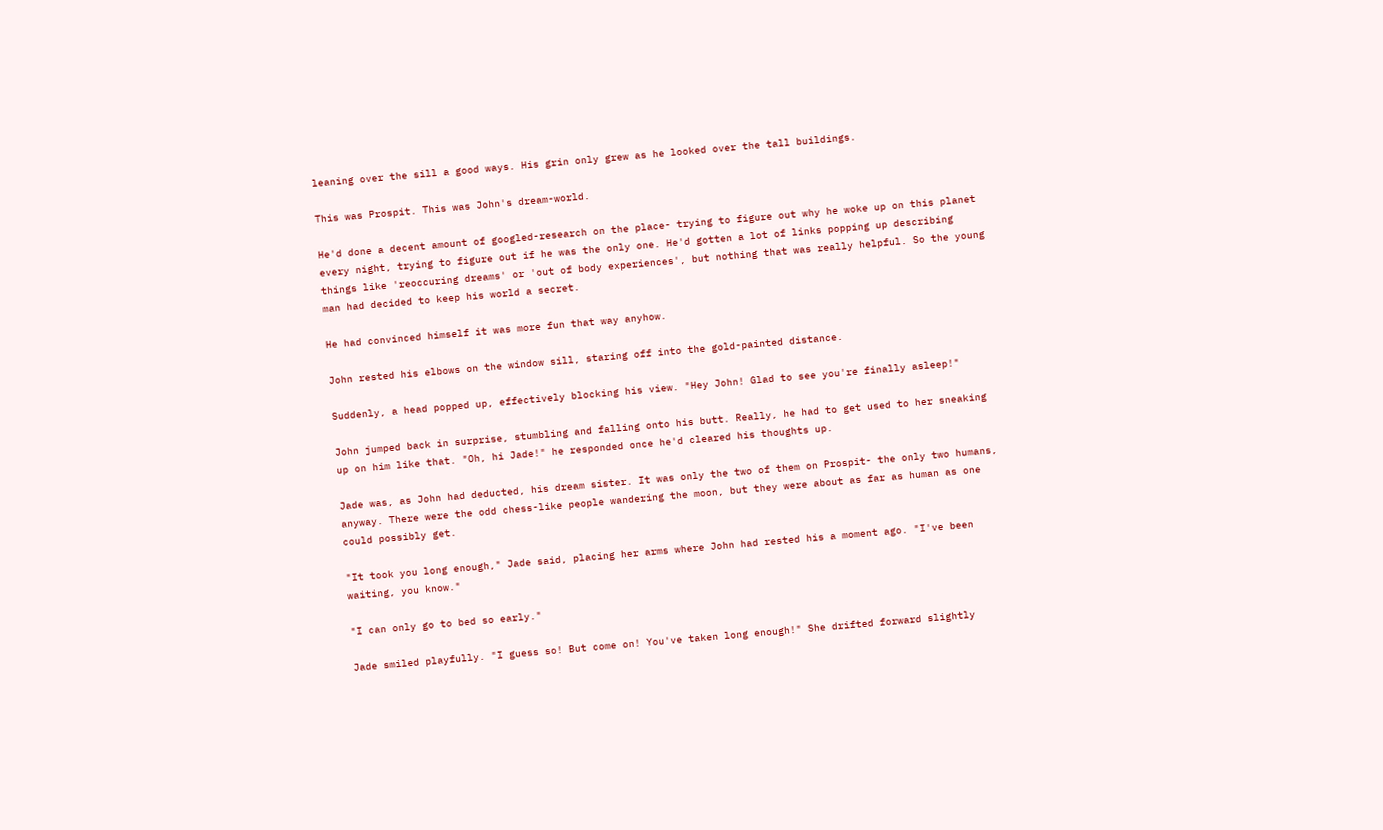leaning over the sill a good ways. His grin only grew as he looked over the tall buildings.

This was Prospit. This was John's dream-world.

He'd done a decent amount of googled-research on the place- trying to figure out why he woke up on this planet every night, trying to figure out if he was the only one. He'd gotten a lot of links popping up describing things like 'reoccuring dreams' or 'out of body experiences', but nothing that was really helpful. So the young man had decided to keep his world a secret.

He had convinced himself it was more fun that way anyhow.

John rested his elbows on the window sill, staring off into the gold-painted distance.

Suddenly, a head popped up, effectively blocking his view. "Hey John! Glad to see you're finally asleep!"

John jumped back in surprise, stumbling and falling onto his butt. Really, he had to get used to her sneaking up on him like that. "Oh, hi Jade!" he responded once he'd cleared his thoughts up.

Jade was, as John had deducted, his dream sister. It was only the two of them on Prospit- the only two humans, anyway. There were the odd chess-like people wandering the moon, but they were about as far as human as one could possibly get.

"It took you long enough," Jade said, placing her arms where John had rested his a moment ago. "I've been waiting, you know."

"I can only go to bed so early."

Jade smiled playfully. "I guess so! But come on! You've taken long enough!" She drifted forward slightly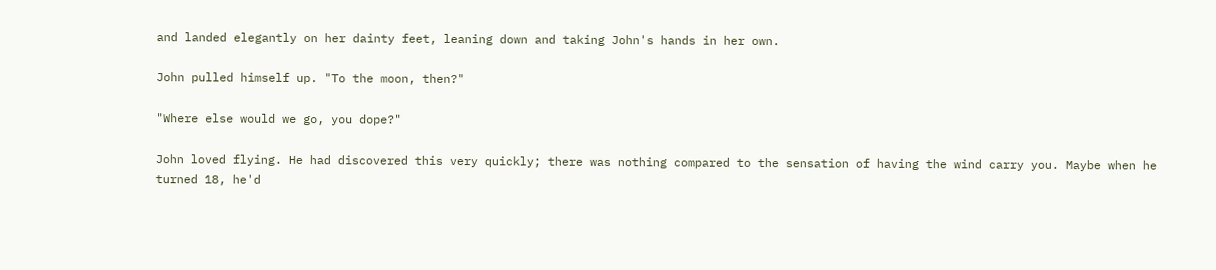and landed elegantly on her dainty feet, leaning down and taking John's hands in her own.

John pulled himself up. "To the moon, then?"

"Where else would we go, you dope?"

John loved flying. He had discovered this very quickly; there was nothing compared to the sensation of having the wind carry you. Maybe when he turned 18, he'd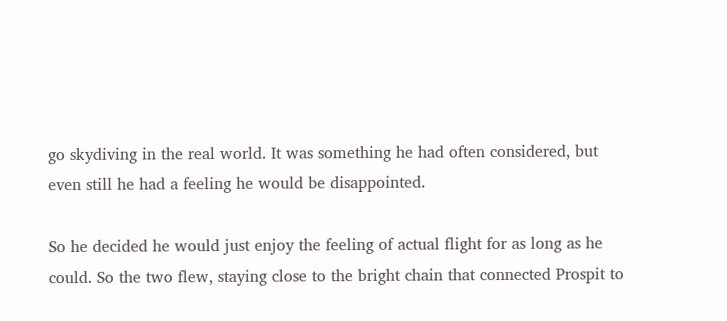go skydiving in the real world. It was something he had often considered, but even still he had a feeling he would be disappointed.

So he decided he would just enjoy the feeling of actual flight for as long as he could. So the two flew, staying close to the bright chain that connected Prospit to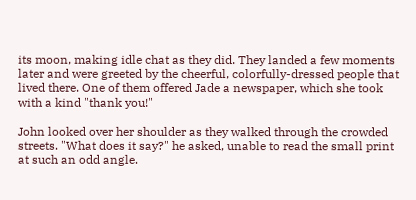its moon, making idle chat as they did. They landed a few moments later and were greeted by the cheerful, colorfully-dressed people that lived there. One of them offered Jade a newspaper, which she took with a kind "thank you!"

John looked over her shoulder as they walked through the crowded streets. "What does it say?" he asked, unable to read the small print at such an odd angle.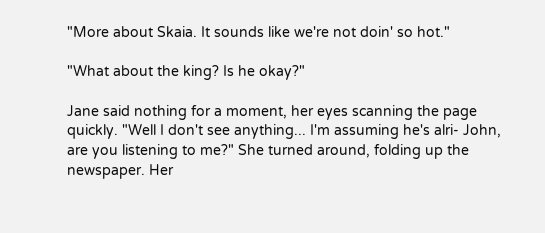"More about Skaia. It sounds like we're not doin' so hot."

"What about the king? Is he okay?"

Jane said nothing for a moment, her eyes scanning the page quickly. "Well I don't see anything... I'm assuming he's alri- John, are you listening to me?" She turned around, folding up the newspaper. Her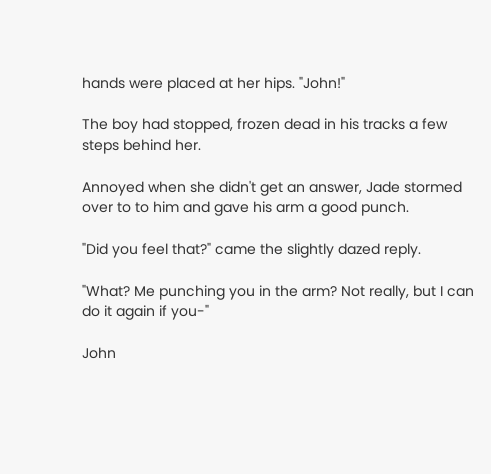hands were placed at her hips. "John!"

The boy had stopped, frozen dead in his tracks a few steps behind her.

Annoyed when she didn't get an answer, Jade stormed over to to him and gave his arm a good punch.

"Did you feel that?" came the slightly dazed reply.

"What? Me punching you in the arm? Not really, but I can do it again if you-"

John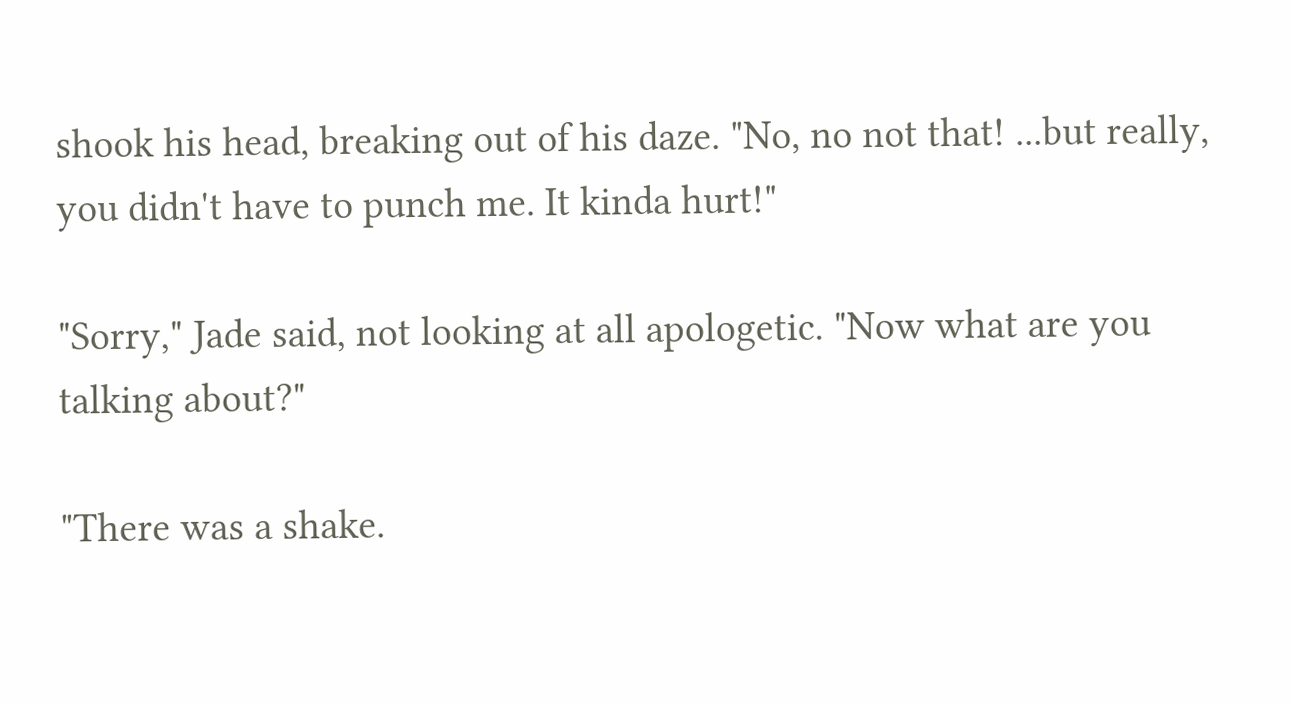shook his head, breaking out of his daze. "No, no not that! ...but really, you didn't have to punch me. It kinda hurt!"

"Sorry," Jade said, not looking at all apologetic. "Now what are you talking about?"

"There was a shake.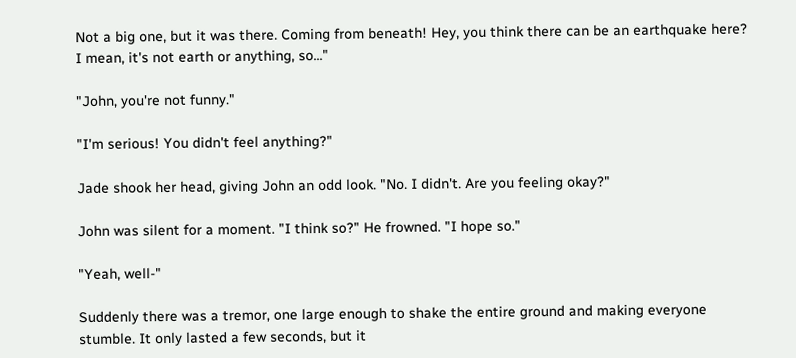Not a big one, but it was there. Coming from beneath! Hey, you think there can be an earthquake here? I mean, it's not earth or anything, so..."

"John, you're not funny."

"I'm serious! You didn't feel anything?"

Jade shook her head, giving John an odd look. "No. I didn't. Are you feeling okay?"

John was silent for a moment. "I think so?" He frowned. "I hope so."

"Yeah, well-"

Suddenly there was a tremor, one large enough to shake the entire ground and making everyone stumble. It only lasted a few seconds, but it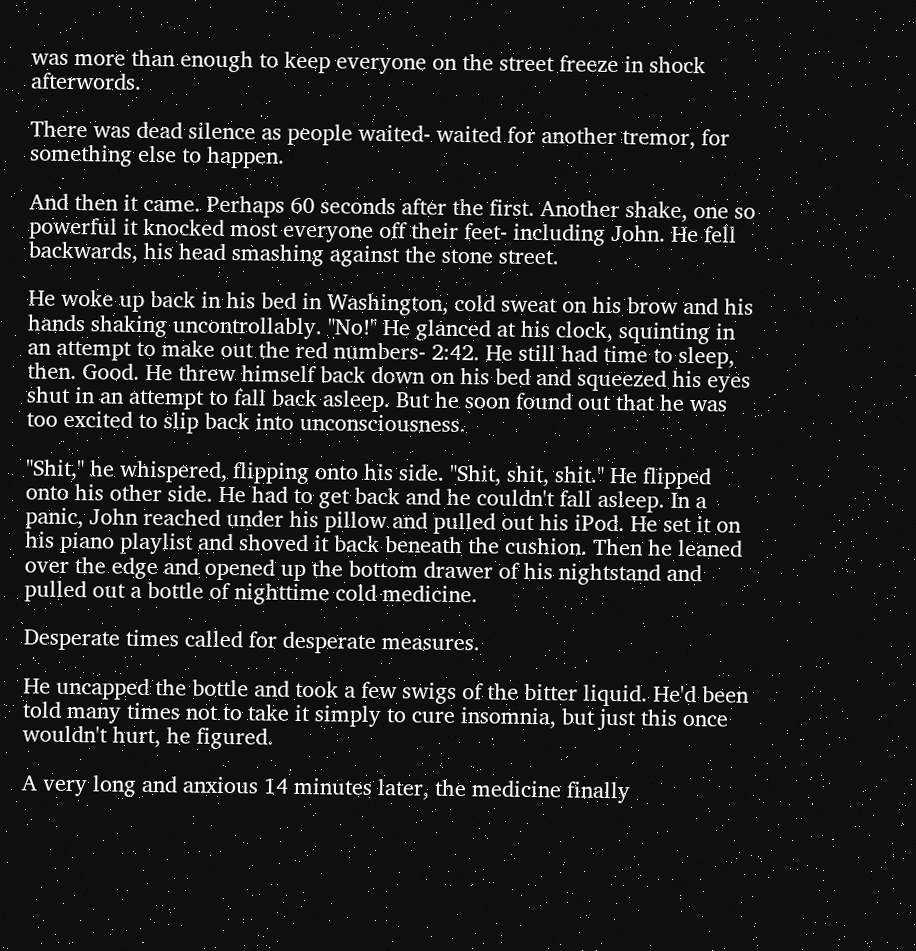was more than enough to keep everyone on the street freeze in shock afterwords.

There was dead silence as people waited- waited for another tremor, for something else to happen.

And then it came. Perhaps 60 seconds after the first. Another shake, one so powerful it knocked most everyone off their feet- including John. He fell backwards, his head smashing against the stone street.

He woke up back in his bed in Washington, cold sweat on his brow and his hands shaking uncontrollably. "No!" He glanced at his clock, squinting in an attempt to make out the red numbers- 2:42. He still had time to sleep, then. Good. He threw himself back down on his bed and squeezed his eyes shut in an attempt to fall back asleep. But he soon found out that he was too excited to slip back into unconsciousness.

"Shit," he whispered, flipping onto his side. "Shit, shit, shit." He flipped onto his other side. He had to get back and he couldn't fall asleep. In a panic, John reached under his pillow and pulled out his iPod. He set it on his piano playlist and shoved it back beneath the cushion. Then he leaned over the edge and opened up the bottom drawer of his nightstand and pulled out a bottle of nighttime cold medicine.

Desperate times called for desperate measures.

He uncapped the bottle and took a few swigs of the bitter liquid. He'd been told many times not to take it simply to cure insomnia, but just this once wouldn't hurt, he figured.

A very long and anxious 14 minutes later, the medicine finally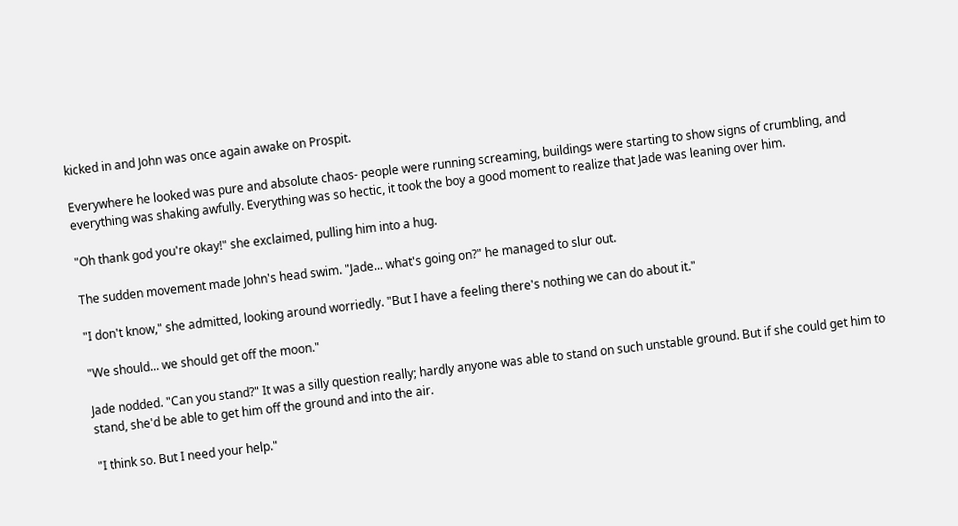kicked in and John was once again awake on Prospit.

Everywhere he looked was pure and absolute chaos- people were running screaming, buildings were starting to show signs of crumbling, and everything was shaking awfully. Everything was so hectic, it took the boy a good moment to realize that Jade was leaning over him.

"Oh thank god you're okay!" she exclaimed, pulling him into a hug.

The sudden movement made John's head swim. "Jade... what's going on?" he managed to slur out.

"I don't know," she admitted, looking around worriedly. "But I have a feeling there's nothing we can do about it."

"We should... we should get off the moon."

Jade nodded. "Can you stand?" It was a silly question really; hardly anyone was able to stand on such unstable ground. But if she could get him to stand, she'd be able to get him off the ground and into the air.

"I think so. But I need your help."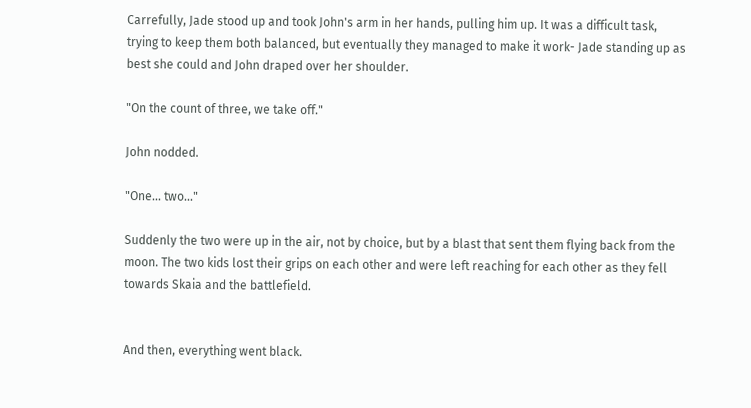Carrefully, Jade stood up and took John's arm in her hands, pulling him up. It was a difficult task, trying to keep them both balanced, but eventually they managed to make it work- Jade standing up as best she could and John draped over her shoulder.

"On the count of three, we take off."

John nodded.

"One... two..."

Suddenly the two were up in the air, not by choice, but by a blast that sent them flying back from the moon. The two kids lost their grips on each other and were left reaching for each other as they fell towards Skaia and the battlefield.


And then, everything went black.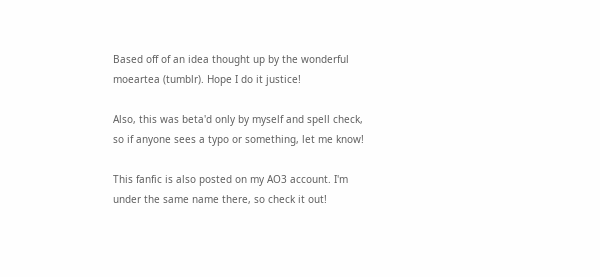Based off of an idea thought up by the wonderful moeartea (tumblr). Hope I do it justice!

Also, this was beta'd only by myself and spell check, so if anyone sees a typo or something, let me know!

This fanfic is also posted on my AO3 account. I'm under the same name there, so check it out!